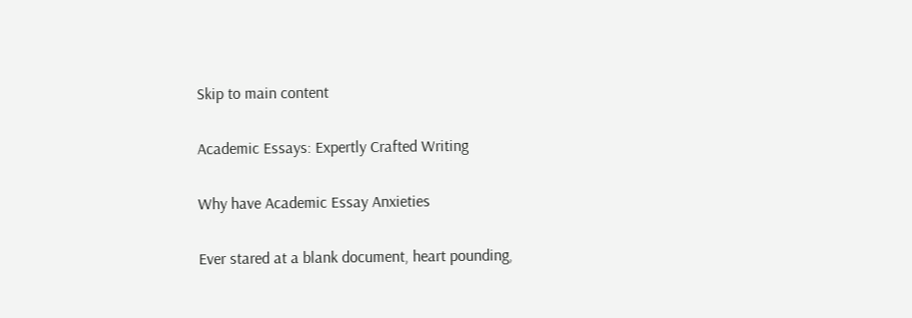Skip to main content

Academic Essays: Expertly Crafted Writing

Why have Academic Essay Anxieties

Ever stared at a blank document, heart pounding,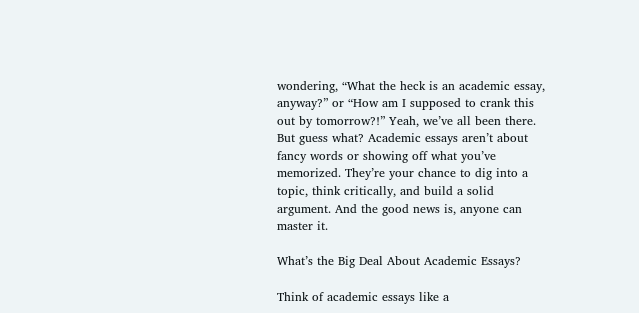wondering, “What the heck is an academic essay, anyway?” or “How am I supposed to crank this out by tomorrow?!” Yeah, we’ve all been there. But guess what? Academic essays aren’t about fancy words or showing off what you’ve memorized. They’re your chance to dig into a topic, think critically, and build a solid argument. And the good news is, anyone can master it.

What’s the Big Deal About Academic Essays?

Think of academic essays like a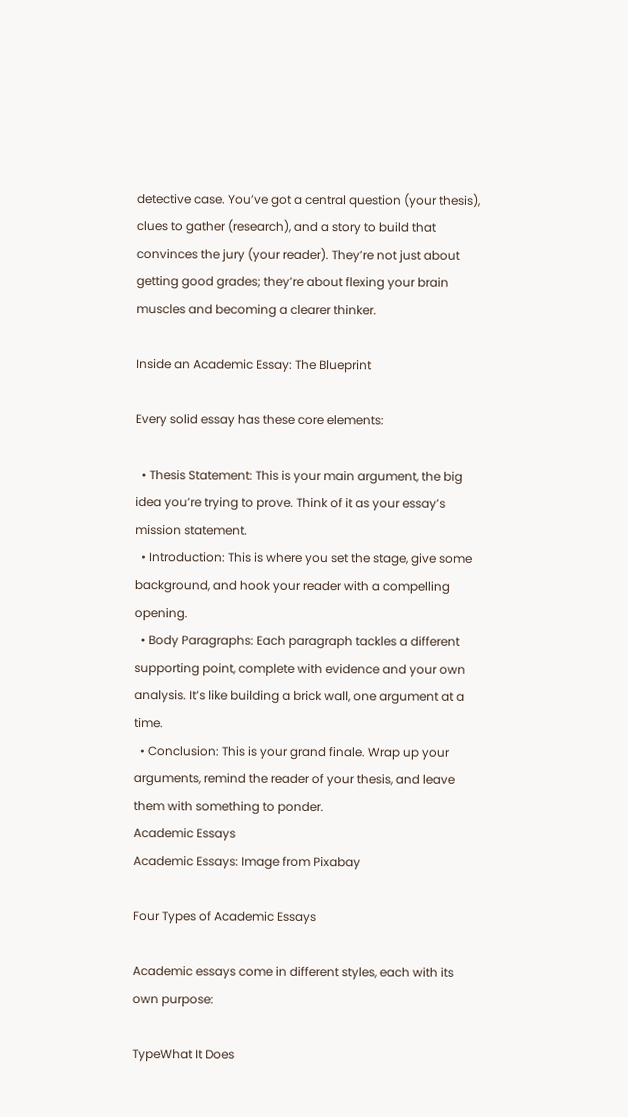detective case. You’ve got a central question (your thesis), clues to gather (research), and a story to build that convinces the jury (your reader). They’re not just about getting good grades; they’re about flexing your brain muscles and becoming a clearer thinker.

Inside an Academic Essay: The Blueprint

Every solid essay has these core elements:

  • Thesis Statement: This is your main argument, the big idea you’re trying to prove. Think of it as your essay’s mission statement.
  • Introduction: This is where you set the stage, give some background, and hook your reader with a compelling opening.
  • Body Paragraphs: Each paragraph tackles a different supporting point, complete with evidence and your own analysis. It’s like building a brick wall, one argument at a time.
  • Conclusion: This is your grand finale. Wrap up your arguments, remind the reader of your thesis, and leave them with something to ponder.
Academic Essays
Academic Essays: Image from Pixabay

Four Types of Academic Essays

Academic essays come in different styles, each with its own purpose:

TypeWhat It Does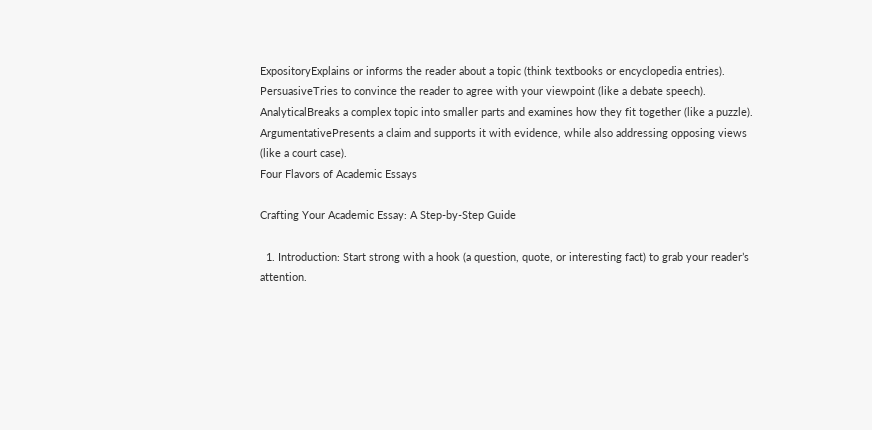ExpositoryExplains or informs the reader about a topic (think textbooks or encyclopedia entries).
PersuasiveTries to convince the reader to agree with your viewpoint (like a debate speech).
AnalyticalBreaks a complex topic into smaller parts and examines how they fit together (like a puzzle).
ArgumentativePresents a claim and supports it with evidence, while also addressing opposing views (like a court case).
Four Flavors of Academic Essays

Crafting Your Academic Essay: A Step-by-Step Guide

  1. Introduction: Start strong with a hook (a question, quote, or interesting fact) to grab your reader’s attention.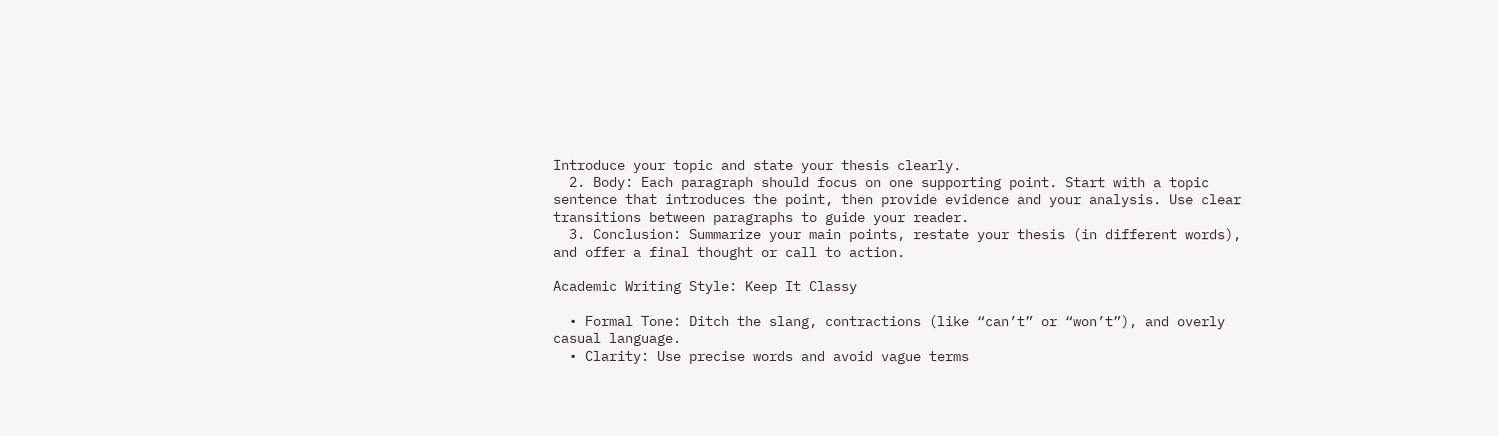Introduce your topic and state your thesis clearly.
  2. Body: Each paragraph should focus on one supporting point. Start with a topic sentence that introduces the point, then provide evidence and your analysis. Use clear transitions between paragraphs to guide your reader.
  3. Conclusion: Summarize your main points, restate your thesis (in different words), and offer a final thought or call to action.

Academic Writing Style: Keep It Classy

  • Formal Tone: Ditch the slang, contractions (like “can’t” or “won’t”), and overly casual language.
  • Clarity: Use precise words and avoid vague terms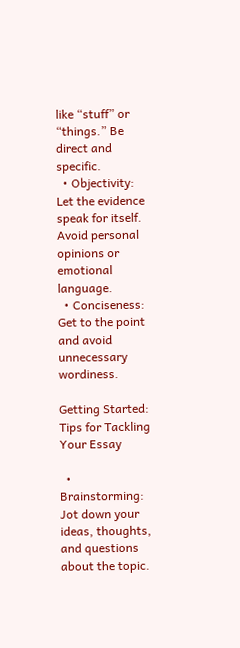like “stuff” or “things.” Be direct and specific.
  • Objectivity: Let the evidence speak for itself. Avoid personal opinions or emotional language.
  • Conciseness: Get to the point and avoid unnecessary wordiness.

Getting Started: Tips for Tackling Your Essay

  • Brainstorming: Jot down your ideas, thoughts, and questions about the topic.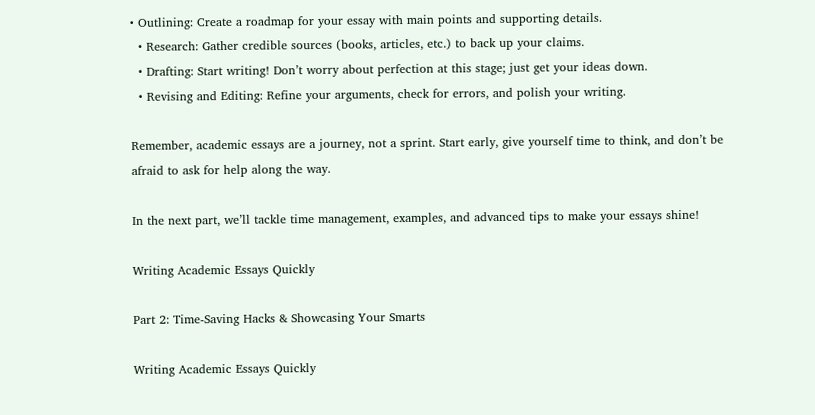• Outlining: Create a roadmap for your essay with main points and supporting details.
  • Research: Gather credible sources (books, articles, etc.) to back up your claims.
  • Drafting: Start writing! Don’t worry about perfection at this stage; just get your ideas down.
  • Revising and Editing: Refine your arguments, check for errors, and polish your writing.

Remember, academic essays are a journey, not a sprint. Start early, give yourself time to think, and don’t be afraid to ask for help along the way.

In the next part, we’ll tackle time management, examples, and advanced tips to make your essays shine!

Writing Academic Essays Quickly

Part 2: Time-Saving Hacks & Showcasing Your Smarts

Writing Academic Essays Quickly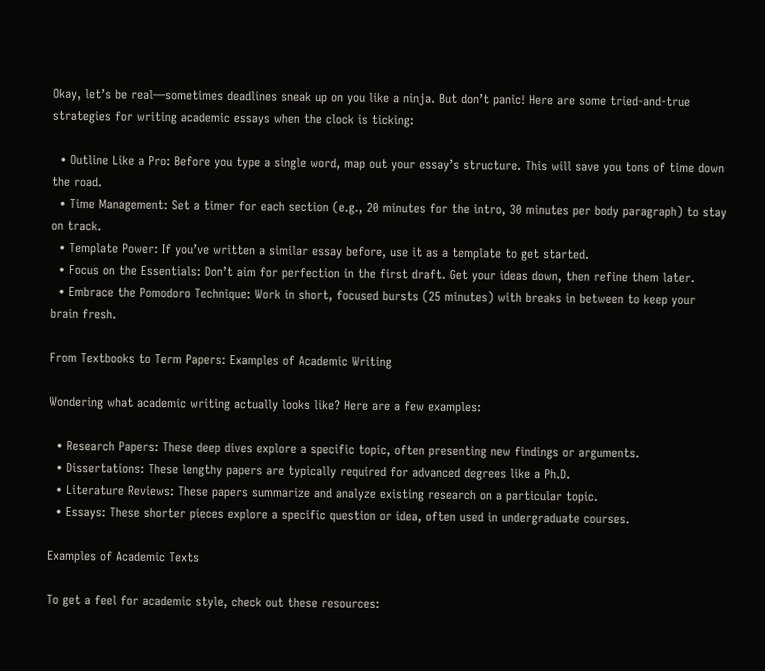Okay, let’s be real—sometimes deadlines sneak up on you like a ninja. But don’t panic! Here are some tried-and-true strategies for writing academic essays when the clock is ticking:

  • Outline Like a Pro: Before you type a single word, map out your essay’s structure. This will save you tons of time down the road.
  • Time Management: Set a timer for each section (e.g., 20 minutes for the intro, 30 minutes per body paragraph) to stay on track.
  • Template Power: If you’ve written a similar essay before, use it as a template to get started.
  • Focus on the Essentials: Don’t aim for perfection in the first draft. Get your ideas down, then refine them later.
  • Embrace the Pomodoro Technique: Work in short, focused bursts (25 minutes) with breaks in between to keep your brain fresh.

From Textbooks to Term Papers: Examples of Academic Writing

Wondering what academic writing actually looks like? Here are a few examples:

  • Research Papers: These deep dives explore a specific topic, often presenting new findings or arguments.
  • Dissertations: These lengthy papers are typically required for advanced degrees like a Ph.D.
  • Literature Reviews: These papers summarize and analyze existing research on a particular topic.
  • Essays: These shorter pieces explore a specific question or idea, often used in undergraduate courses.

Examples of Academic Texts

To get a feel for academic style, check out these resources: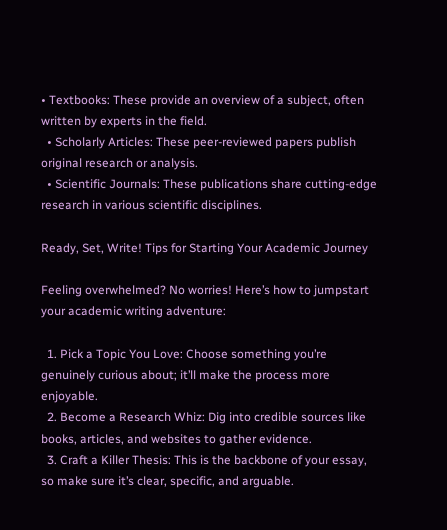• Textbooks: These provide an overview of a subject, often written by experts in the field.
  • Scholarly Articles: These peer-reviewed papers publish original research or analysis.
  • Scientific Journals: These publications share cutting-edge research in various scientific disciplines.

Ready, Set, Write! Tips for Starting Your Academic Journey

Feeling overwhelmed? No worries! Here’s how to jumpstart your academic writing adventure:

  1. Pick a Topic You Love: Choose something you’re genuinely curious about; it’ll make the process more enjoyable.
  2. Become a Research Whiz: Dig into credible sources like books, articles, and websites to gather evidence.
  3. Craft a Killer Thesis: This is the backbone of your essay, so make sure it’s clear, specific, and arguable.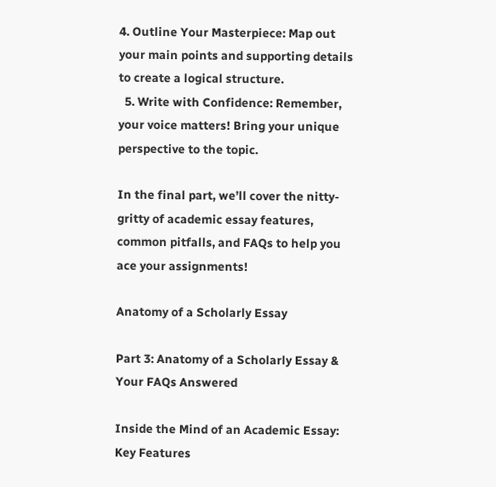4. Outline Your Masterpiece: Map out your main points and supporting details to create a logical structure.
  5. Write with Confidence: Remember, your voice matters! Bring your unique perspective to the topic.

In the final part, we’ll cover the nitty-gritty of academic essay features, common pitfalls, and FAQs to help you ace your assignments!

Anatomy of a Scholarly Essay

Part 3: Anatomy of a Scholarly Essay & Your FAQs Answered

Inside the Mind of an Academic Essay: Key Features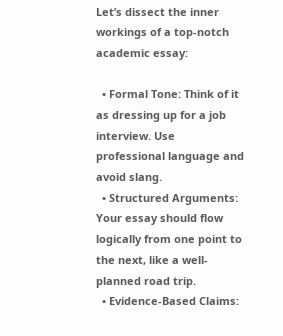Let’s dissect the inner workings of a top-notch academic essay:

  • Formal Tone: Think of it as dressing up for a job interview. Use professional language and avoid slang.
  • Structured Arguments: Your essay should flow logically from one point to the next, like a well-planned road trip.
  • Evidence-Based Claims: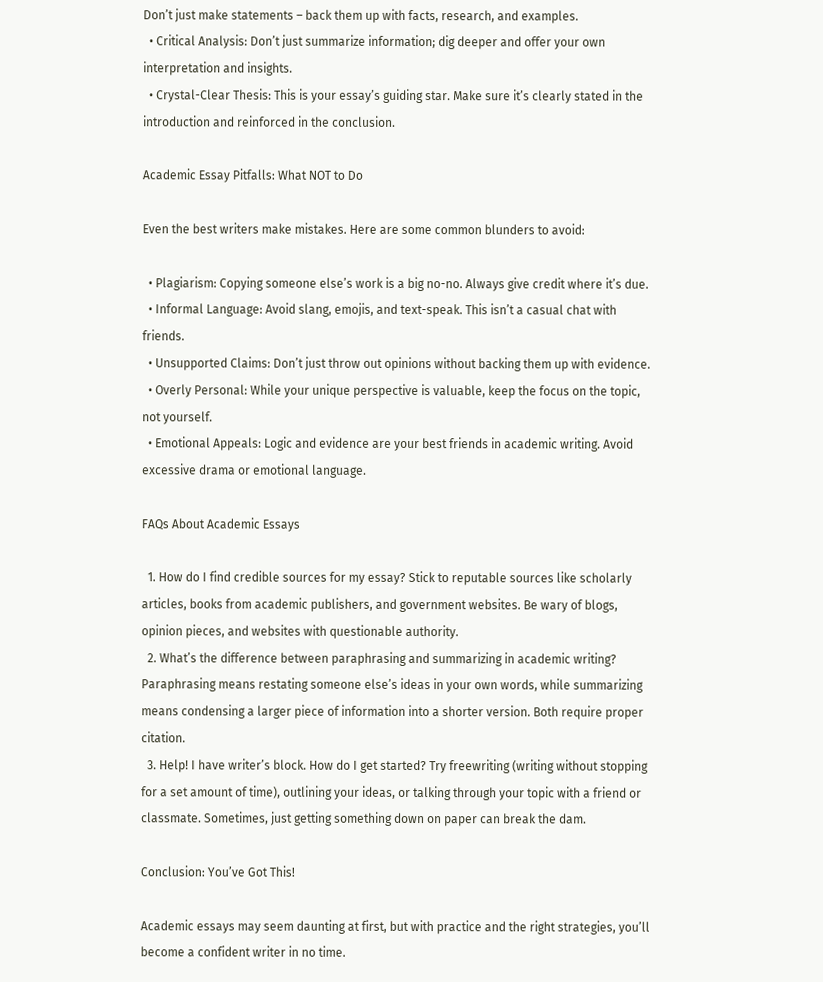Don’t just make statements – back them up with facts, research, and examples.
  • Critical Analysis: Don’t just summarize information; dig deeper and offer your own interpretation and insights.
  • Crystal-Clear Thesis: This is your essay’s guiding star. Make sure it’s clearly stated in the introduction and reinforced in the conclusion.

Academic Essay Pitfalls: What NOT to Do

Even the best writers make mistakes. Here are some common blunders to avoid:

  • Plagiarism: Copying someone else’s work is a big no-no. Always give credit where it’s due.
  • Informal Language: Avoid slang, emojis, and text-speak. This isn’t a casual chat with friends.
  • Unsupported Claims: Don’t just throw out opinions without backing them up with evidence.
  • Overly Personal: While your unique perspective is valuable, keep the focus on the topic, not yourself.
  • Emotional Appeals: Logic and evidence are your best friends in academic writing. Avoid excessive drama or emotional language.

FAQs About Academic Essays

  1. How do I find credible sources for my essay? Stick to reputable sources like scholarly articles, books from academic publishers, and government websites. Be wary of blogs, opinion pieces, and websites with questionable authority.
  2. What’s the difference between paraphrasing and summarizing in academic writing? Paraphrasing means restating someone else’s ideas in your own words, while summarizing means condensing a larger piece of information into a shorter version. Both require proper citation.
  3. Help! I have writer’s block. How do I get started? Try freewriting (writing without stopping for a set amount of time), outlining your ideas, or talking through your topic with a friend or classmate. Sometimes, just getting something down on paper can break the dam.

Conclusion: You’ve Got This!

Academic essays may seem daunting at first, but with practice and the right strategies, you’ll become a confident writer in no time.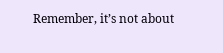Remember, it’s not about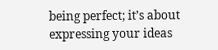being perfect; it’s about expressing your ideas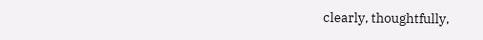clearly, thoughtfully,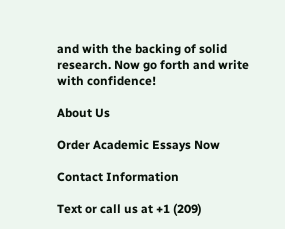and with the backing of solid research. Now go forth and write with confidence!

About Us

Order Academic Essays Now

Contact Information

Text or call us at +1 (209)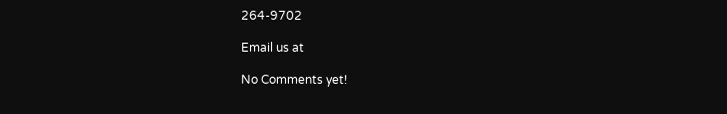264-9702

Email us at

No Comments yet!